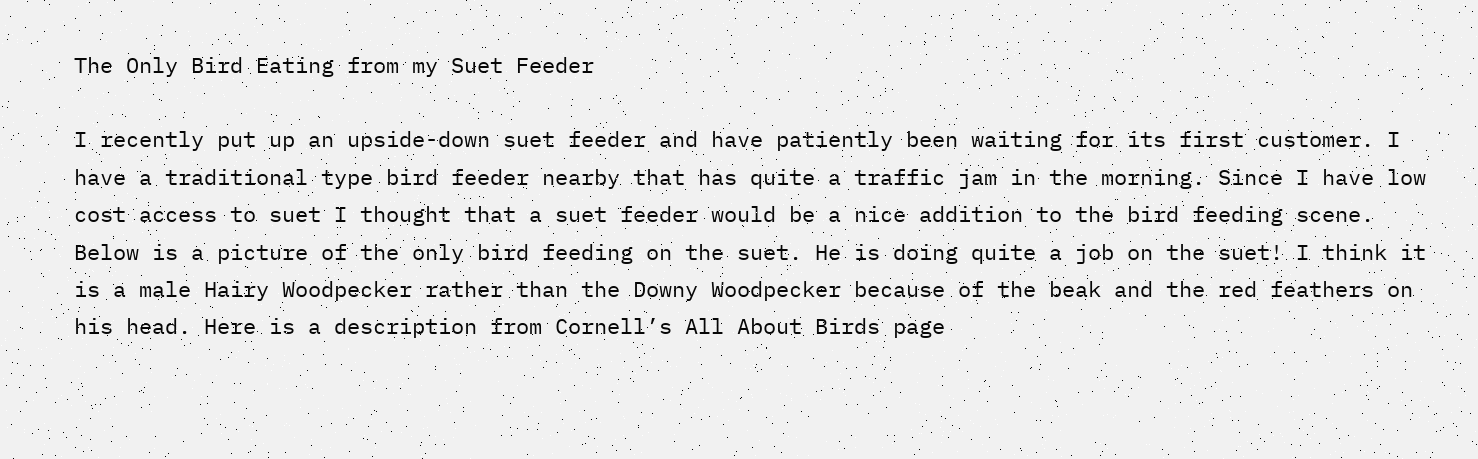The Only Bird Eating from my Suet Feeder

I recently put up an upside-down suet feeder and have patiently been waiting for its first customer. I have a traditional type bird feeder nearby that has quite a traffic jam in the morning. Since I have low cost access to suet I thought that a suet feeder would be a nice addition to the bird feeding scene. Below is a picture of the only bird feeding on the suet. He is doing quite a job on the suet! I think it is a male Hairy Woodpecker rather than the Downy Woodpecker because of the beak and the red feathers on his head. Here is a description from Cornell’s All About Birds page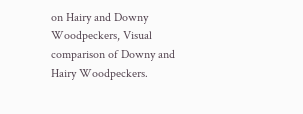on Hairy and Downy Woodpeckers, Visual comparison of Downy and Hairy Woodpeckers.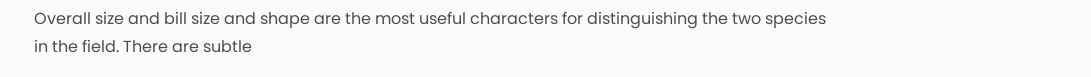Overall size and bill size and shape are the most useful characters for distinguishing the two species in the field. There are subtle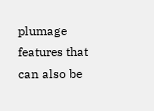plumage features that can also be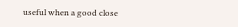useful when a good close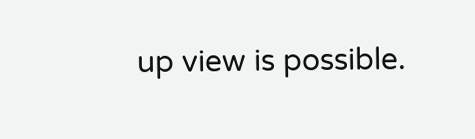up view is possible.